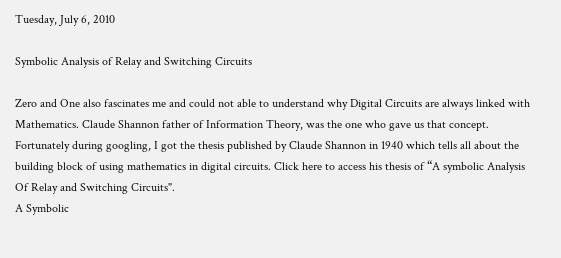Tuesday, July 6, 2010

Symbolic Analysis of Relay and Switching Circuits

Zero and One also fascinates me and could not able to understand why Digital Circuits are always linked with Mathematics. Claude Shannon father of Information Theory, was the one who gave us that concept. Fortunately during googling, I got the thesis published by Claude Shannon in 1940 which tells all about the building block of using mathematics in digital circuits. Click here to access his thesis of “A symbolic Analysis Of Relay and Switching Circuits".
A Symbolic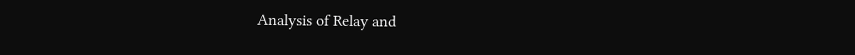Analysis of Relay and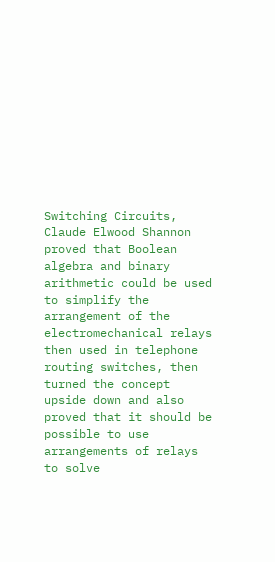Switching Circuits, Claude Elwood Shannon proved that Boolean algebra and binary arithmetic could be used to simplify the arrangement of the electromechanical relays then used in telephone routing switches, then turned the concept upside down and also proved that it should be possible to use arrangements of relays to solve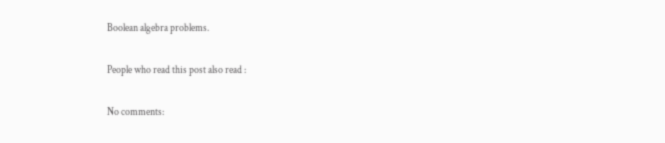Boolean algebra problems.

People who read this post also read :

No comments: